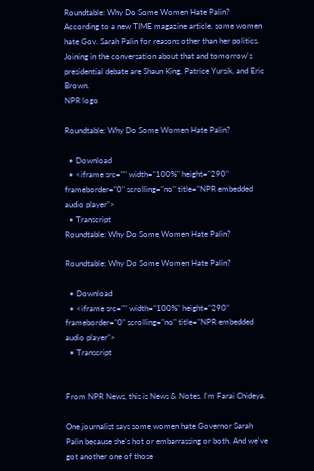Roundtable: Why Do Some Women Hate Palin? According to a new TIME magazine article, some women hate Gov. Sarah Palin for reasons other than her politics. Joining in the conversation about that and tomorrow's presidential debate are Shaun King, Patrice Yursik, and Eric Brown.
NPR logo

Roundtable: Why Do Some Women Hate Palin?

  • Download
  • <iframe src="" width="100%" height="290" frameborder="0" scrolling="no" title="NPR embedded audio player">
  • Transcript
Roundtable: Why Do Some Women Hate Palin?

Roundtable: Why Do Some Women Hate Palin?

  • Download
  • <iframe src="" width="100%" height="290" frameborder="0" scrolling="no" title="NPR embedded audio player">
  • Transcript


From NPR News, this is News & Notes. I'm Farai Chideya.

One journalist says some women hate Governor Sarah Palin because she's hot or embarrassing or both. And we've got another one of those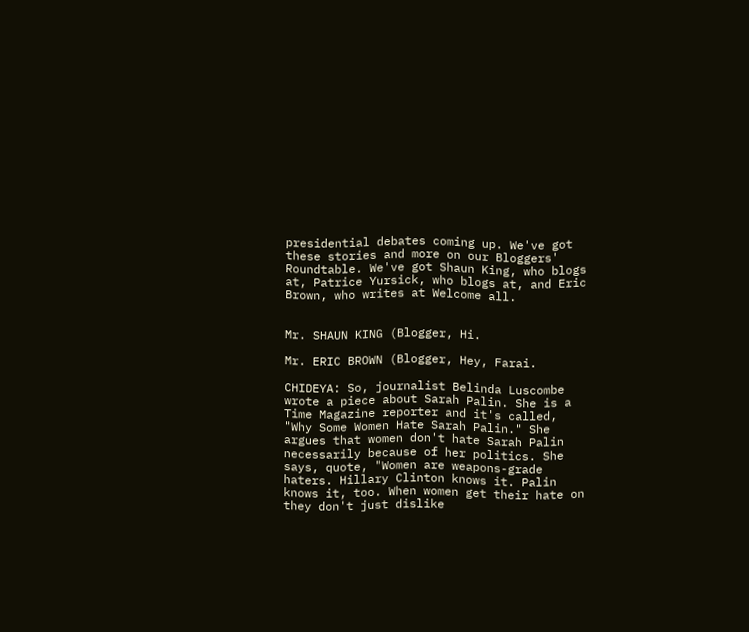presidential debates coming up. We've got these stories and more on our Bloggers' Roundtable. We've got Shaun King, who blogs at, Patrice Yursick, who blogs at, and Eric Brown, who writes at Welcome all.


Mr. SHAUN KING (Blogger, Hi.

Mr. ERIC BROWN (Blogger, Hey, Farai.

CHIDEYA: So, journalist Belinda Luscombe wrote a piece about Sarah Palin. She is a Time Magazine reporter and it's called, "Why Some Women Hate Sarah Palin." She argues that women don't hate Sarah Palin necessarily because of her politics. She says, quote, "Women are weapons-grade haters. Hillary Clinton knows it. Palin knows it, too. When women get their hate on they don't just dislike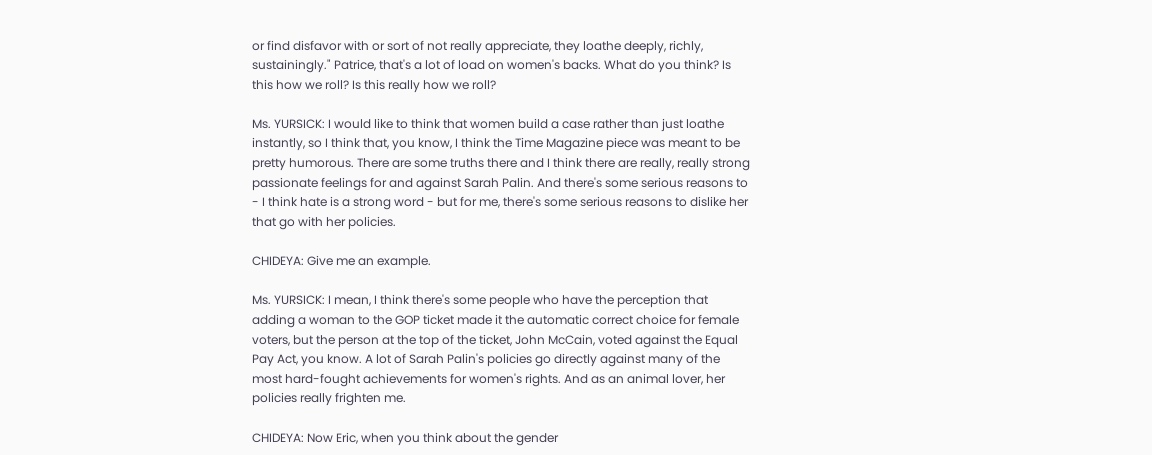or find disfavor with or sort of not really appreciate, they loathe deeply, richly, sustainingly." Patrice, that's a lot of load on women's backs. What do you think? Is this how we roll? Is this really how we roll?

Ms. YURSICK: I would like to think that women build a case rather than just loathe instantly, so I think that, you know, I think the Time Magazine piece was meant to be pretty humorous. There are some truths there and I think there are really, really strong passionate feelings for and against Sarah Palin. And there's some serious reasons to - I think hate is a strong word - but for me, there's some serious reasons to dislike her that go with her policies.

CHIDEYA: Give me an example.

Ms. YURSICK: I mean, I think there's some people who have the perception that adding a woman to the GOP ticket made it the automatic correct choice for female voters, but the person at the top of the ticket, John McCain, voted against the Equal Pay Act, you know. A lot of Sarah Palin's policies go directly against many of the most hard-fought achievements for women's rights. And as an animal lover, her policies really frighten me.

CHIDEYA: Now Eric, when you think about the gender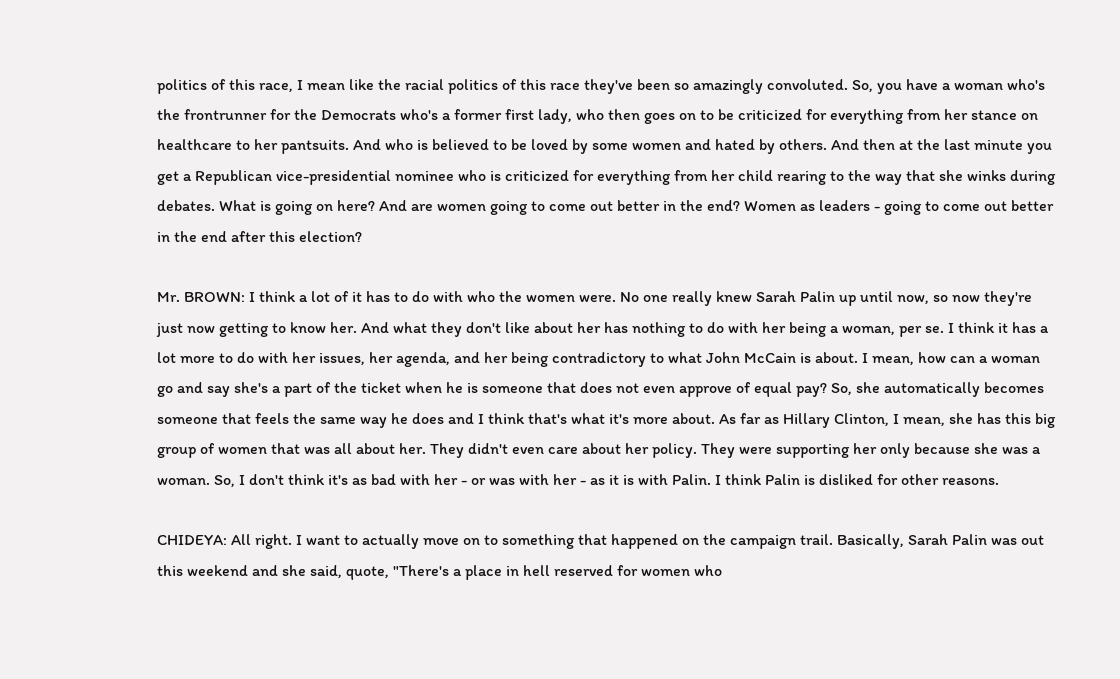politics of this race, I mean like the racial politics of this race they've been so amazingly convoluted. So, you have a woman who's the frontrunner for the Democrats who's a former first lady, who then goes on to be criticized for everything from her stance on healthcare to her pantsuits. And who is believed to be loved by some women and hated by others. And then at the last minute you get a Republican vice-presidential nominee who is criticized for everything from her child rearing to the way that she winks during debates. What is going on here? And are women going to come out better in the end? Women as leaders - going to come out better in the end after this election?

Mr. BROWN: I think a lot of it has to do with who the women were. No one really knew Sarah Palin up until now, so now they're just now getting to know her. And what they don't like about her has nothing to do with her being a woman, per se. I think it has a lot more to do with her issues, her agenda, and her being contradictory to what John McCain is about. I mean, how can a woman go and say she's a part of the ticket when he is someone that does not even approve of equal pay? So, she automatically becomes someone that feels the same way he does and I think that's what it's more about. As far as Hillary Clinton, I mean, she has this big group of women that was all about her. They didn't even care about her policy. They were supporting her only because she was a woman. So, I don't think it's as bad with her - or was with her - as it is with Palin. I think Palin is disliked for other reasons.

CHIDEYA: All right. I want to actually move on to something that happened on the campaign trail. Basically, Sarah Palin was out this weekend and she said, quote, "There's a place in hell reserved for women who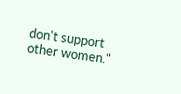don't support other women."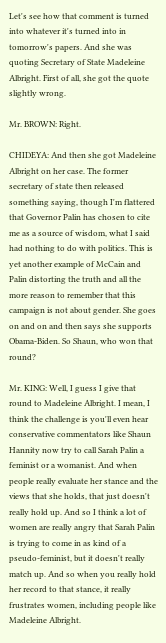Let's see how that comment is turned into whatever it's turned into in tomorrow's papers. And she was quoting Secretary of State Madeleine Albright. First of all, she got the quote slightly wrong.

Mr. BROWN: Right.

CHIDEYA: And then she got Madeleine Albright on her case. The former secretary of state then released something saying, though I'm flattered that Governor Palin has chosen to cite me as a source of wisdom, what I said had nothing to do with politics. This is yet another example of McCain and Palin distorting the truth and all the more reason to remember that this campaign is not about gender. She goes on and on and then says she supports Obama-Biden. So Shaun, who won that round?

Mr. KING: Well, I guess I give that round to Madeleine Albright. I mean, I think the challenge is you'll even hear conservative commentators like Shaun Hannity now try to call Sarah Palin a feminist or a womanist. And when people really evaluate her stance and the views that she holds, that just doesn't really hold up. And so I think a lot of women are really angry that Sarah Palin is trying to come in as kind of a pseudo-feminist, but it doesn't really match up. And so when you really hold her record to that stance, it really frustrates women, including people like Madeleine Albright.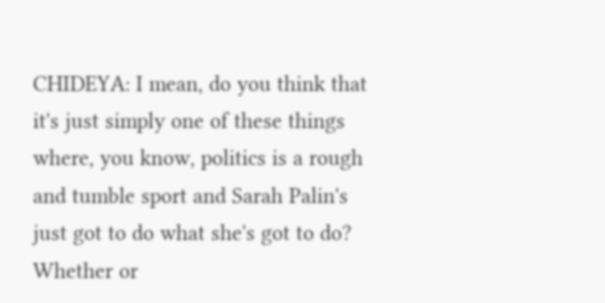CHIDEYA: I mean, do you think that it's just simply one of these things where, you know, politics is a rough and tumble sport and Sarah Palin's just got to do what she's got to do? Whether or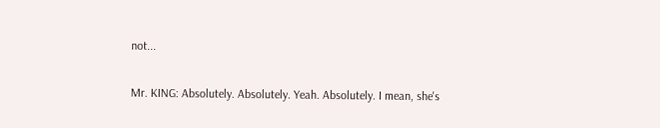not...

Mr. KING: Absolutely. Absolutely. Yeah. Absolutely. I mean, she's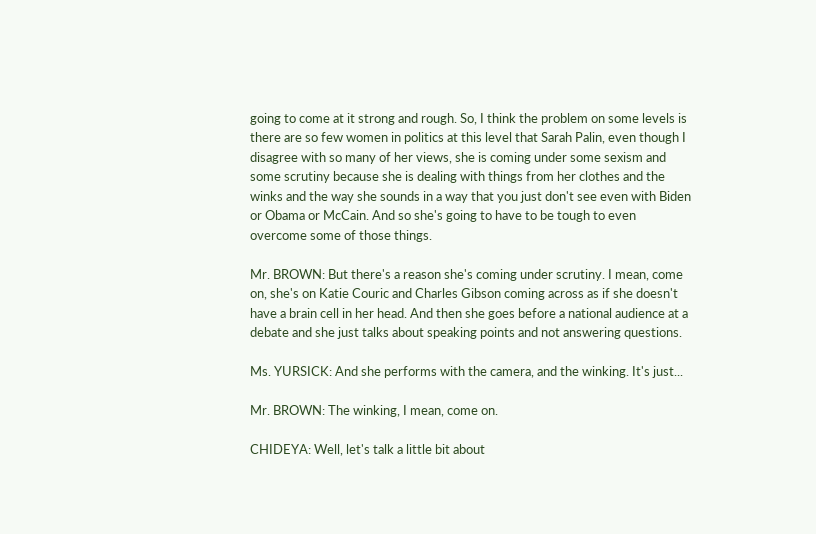going to come at it strong and rough. So, I think the problem on some levels is there are so few women in politics at this level that Sarah Palin, even though I disagree with so many of her views, she is coming under some sexism and some scrutiny because she is dealing with things from her clothes and the winks and the way she sounds in a way that you just don't see even with Biden or Obama or McCain. And so she's going to have to be tough to even overcome some of those things.

Mr. BROWN: But there's a reason she's coming under scrutiny. I mean, come on, she's on Katie Couric and Charles Gibson coming across as if she doesn't have a brain cell in her head. And then she goes before a national audience at a debate and she just talks about speaking points and not answering questions.

Ms. YURSICK: And she performs with the camera, and the winking. It's just...

Mr. BROWN: The winking, I mean, come on.

CHIDEYA: Well, let's talk a little bit about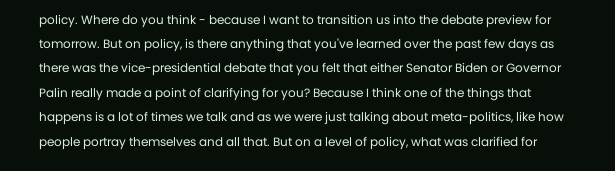policy. Where do you think - because I want to transition us into the debate preview for tomorrow. But on policy, is there anything that you've learned over the past few days as there was the vice-presidential debate that you felt that either Senator Biden or Governor Palin really made a point of clarifying for you? Because I think one of the things that happens is a lot of times we talk and as we were just talking about meta-politics, like how people portray themselves and all that. But on a level of policy, what was clarified for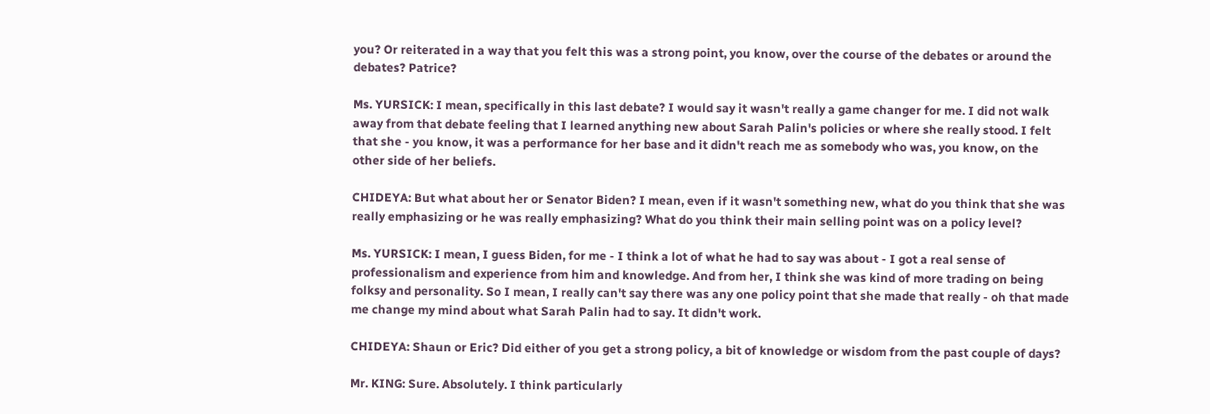you? Or reiterated in a way that you felt this was a strong point, you know, over the course of the debates or around the debates? Patrice?

Ms. YURSICK: I mean, specifically in this last debate? I would say it wasn't really a game changer for me. I did not walk away from that debate feeling that I learned anything new about Sarah Palin's policies or where she really stood. I felt that she - you know, it was a performance for her base and it didn't reach me as somebody who was, you know, on the other side of her beliefs.

CHIDEYA: But what about her or Senator Biden? I mean, even if it wasn't something new, what do you think that she was really emphasizing or he was really emphasizing? What do you think their main selling point was on a policy level?

Ms. YURSICK: I mean, I guess Biden, for me - I think a lot of what he had to say was about - I got a real sense of professionalism and experience from him and knowledge. And from her, I think she was kind of more trading on being folksy and personality. So I mean, I really can't say there was any one policy point that she made that really - oh that made me change my mind about what Sarah Palin had to say. It didn't work.

CHIDEYA: Shaun or Eric? Did either of you get a strong policy, a bit of knowledge or wisdom from the past couple of days?

Mr. KING: Sure. Absolutely. I think particularly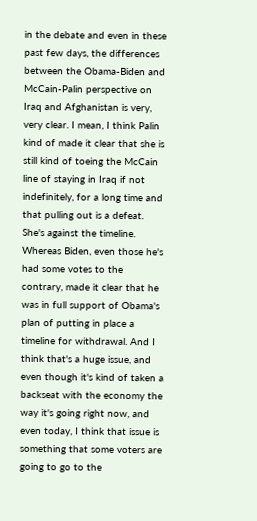in the debate and even in these past few days, the differences between the Obama-Biden and McCain-Palin perspective on Iraq and Afghanistan is very, very clear. I mean, I think Palin kind of made it clear that she is still kind of toeing the McCain line of staying in Iraq if not indefinitely, for a long time and that pulling out is a defeat. She's against the timeline. Whereas Biden, even those he's had some votes to the contrary, made it clear that he was in full support of Obama's plan of putting in place a timeline for withdrawal. And I think that's a huge issue, and even though it's kind of taken a backseat with the economy the way it's going right now, and even today, I think that issue is something that some voters are going to go to the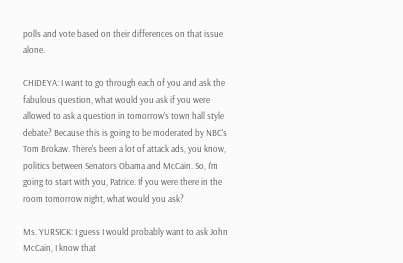polls and vote based on their differences on that issue alone.

CHIDEYA: I want to go through each of you and ask the fabulous question, what would you ask if you were allowed to ask a question in tomorrow's town hall style debate? Because this is going to be moderated by NBC's Tom Brokaw. There's been a lot of attack ads, you know, politics between Senators Obama and McCain. So, I'm going to start with you, Patrice. If you were there in the room tomorrow night, what would you ask?

Ms. YURSICK: I guess I would probably want to ask John McCain, I know that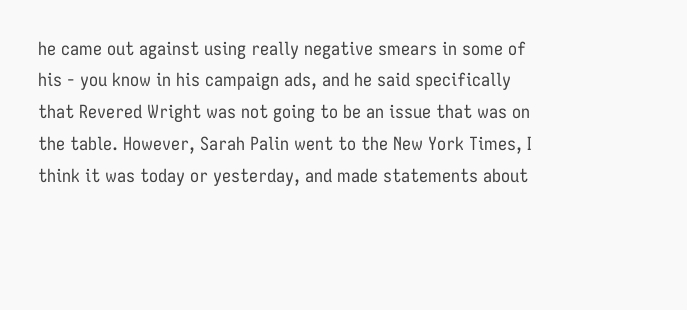he came out against using really negative smears in some of his - you know in his campaign ads, and he said specifically that Revered Wright was not going to be an issue that was on the table. However, Sarah Palin went to the New York Times, I think it was today or yesterday, and made statements about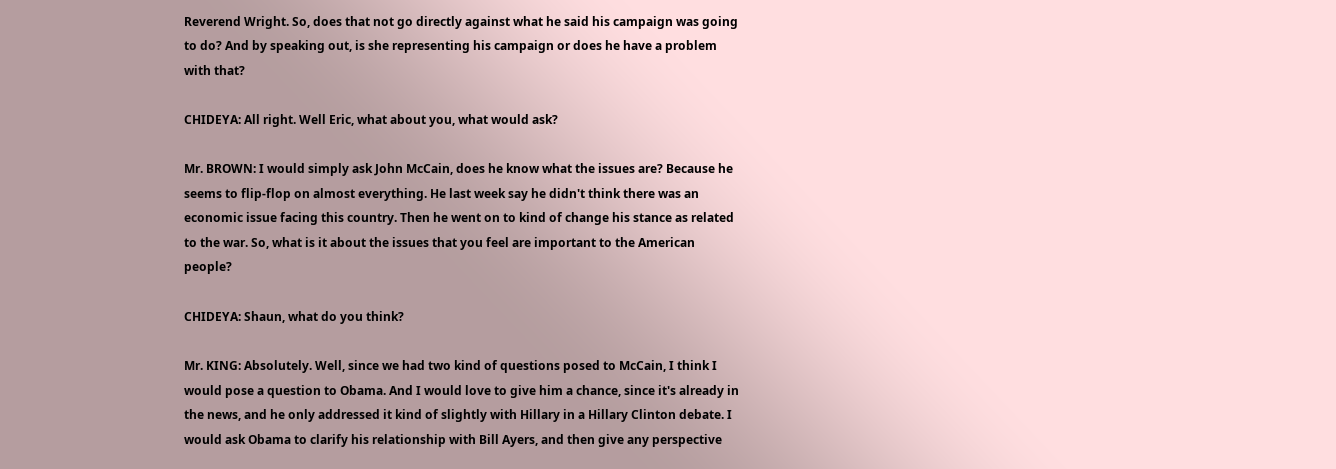Reverend Wright. So, does that not go directly against what he said his campaign was going to do? And by speaking out, is she representing his campaign or does he have a problem with that?

CHIDEYA: All right. Well Eric, what about you, what would ask?

Mr. BROWN: I would simply ask John McCain, does he know what the issues are? Because he seems to flip-flop on almost everything. He last week say he didn't think there was an economic issue facing this country. Then he went on to kind of change his stance as related to the war. So, what is it about the issues that you feel are important to the American people?

CHIDEYA: Shaun, what do you think?

Mr. KING: Absolutely. Well, since we had two kind of questions posed to McCain, I think I would pose a question to Obama. And I would love to give him a chance, since it's already in the news, and he only addressed it kind of slightly with Hillary in a Hillary Clinton debate. I would ask Obama to clarify his relationship with Bill Ayers, and then give any perspective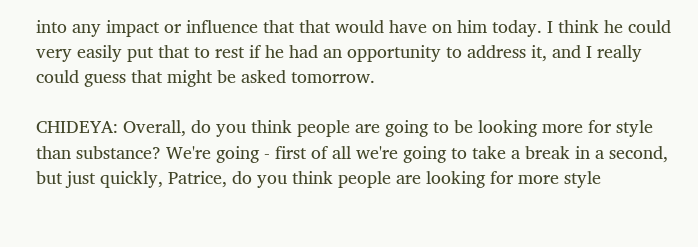into any impact or influence that that would have on him today. I think he could very easily put that to rest if he had an opportunity to address it, and I really could guess that might be asked tomorrow.

CHIDEYA: Overall, do you think people are going to be looking more for style than substance? We're going - first of all we're going to take a break in a second, but just quickly, Patrice, do you think people are looking for more style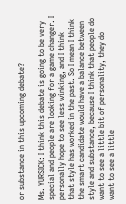or substance in this upcoming debate?

Ms. YURSICK: I think this debate is going to be very special and people are looking for a game changer. I personally hope to see less winking, and I think that style has worked in the past. So I mean I think the smart candidate would have a balance between style and substance, because I think that people do want to see a little bit of personality, they do want to see a little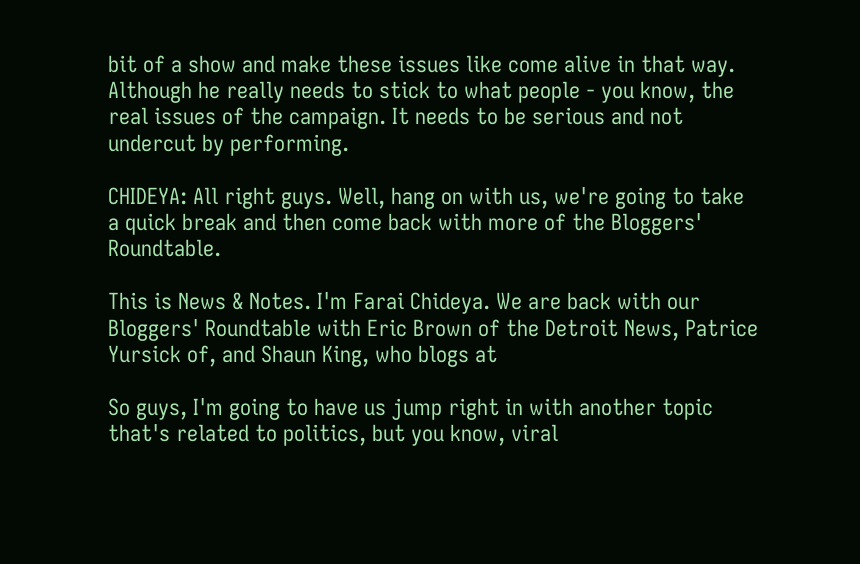bit of a show and make these issues like come alive in that way. Although he really needs to stick to what people - you know, the real issues of the campaign. It needs to be serious and not undercut by performing.

CHIDEYA: All right guys. Well, hang on with us, we're going to take a quick break and then come back with more of the Bloggers' Roundtable.

This is News & Notes. I'm Farai Chideya. We are back with our Bloggers' Roundtable with Eric Brown of the Detroit News, Patrice Yursick of, and Shaun King, who blogs at

So guys, I'm going to have us jump right in with another topic that's related to politics, but you know, viral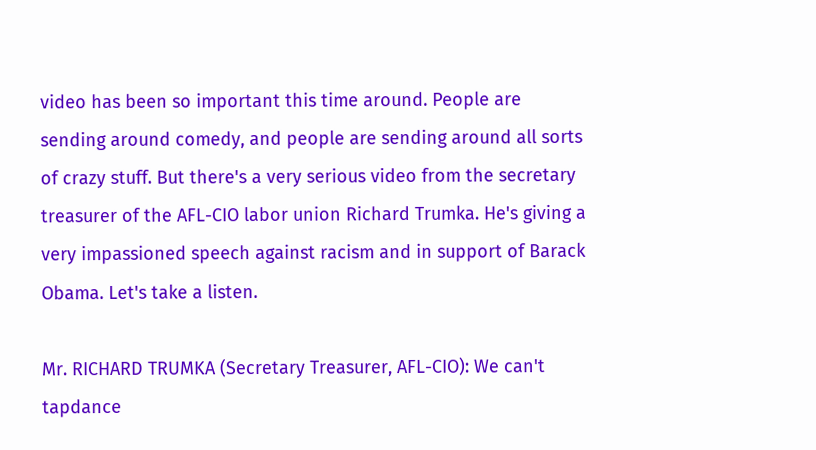video has been so important this time around. People are sending around comedy, and people are sending around all sorts of crazy stuff. But there's a very serious video from the secretary treasurer of the AFL-CIO labor union Richard Trumka. He's giving a very impassioned speech against racism and in support of Barack Obama. Let's take a listen.

Mr. RICHARD TRUMKA (Secretary Treasurer, AFL-CIO): We can't tapdance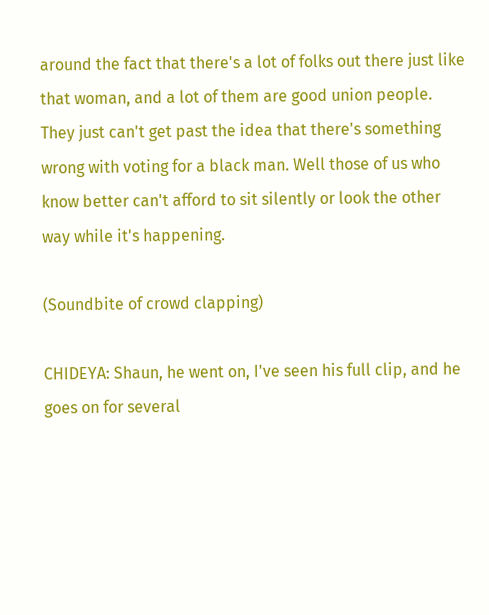around the fact that there's a lot of folks out there just like that woman, and a lot of them are good union people. They just can't get past the idea that there's something wrong with voting for a black man. Well those of us who know better can't afford to sit silently or look the other way while it's happening.

(Soundbite of crowd clapping)

CHIDEYA: Shaun, he went on, I've seen his full clip, and he goes on for several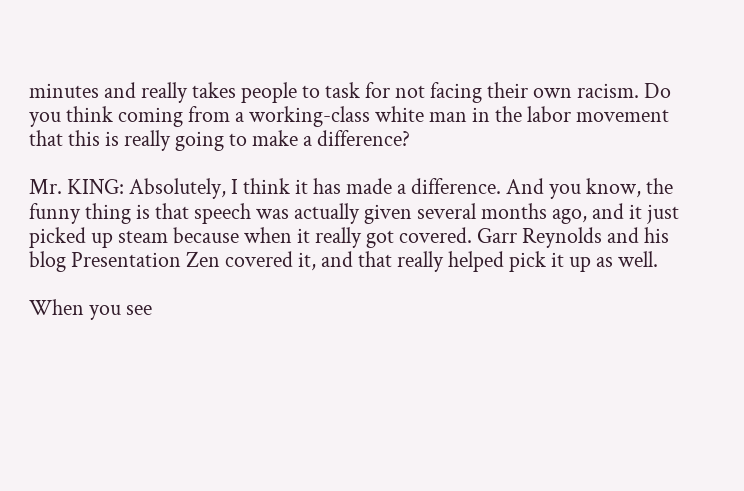minutes and really takes people to task for not facing their own racism. Do you think coming from a working-class white man in the labor movement that this is really going to make a difference?

Mr. KING: Absolutely, I think it has made a difference. And you know, the funny thing is that speech was actually given several months ago, and it just picked up steam because when it really got covered. Garr Reynolds and his blog Presentation Zen covered it, and that really helped pick it up as well.

When you see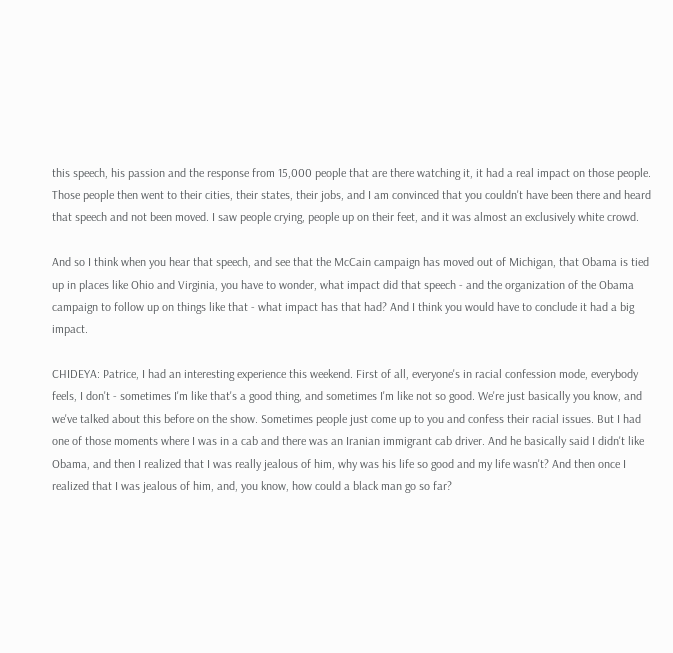this speech, his passion and the response from 15,000 people that are there watching it, it had a real impact on those people. Those people then went to their cities, their states, their jobs, and I am convinced that you couldn't have been there and heard that speech and not been moved. I saw people crying, people up on their feet, and it was almost an exclusively white crowd.

And so I think when you hear that speech, and see that the McCain campaign has moved out of Michigan, that Obama is tied up in places like Ohio and Virginia, you have to wonder, what impact did that speech - and the organization of the Obama campaign to follow up on things like that - what impact has that had? And I think you would have to conclude it had a big impact.

CHIDEYA: Patrice, I had an interesting experience this weekend. First of all, everyone's in racial confession mode, everybody feels, I don't - sometimes I'm like that's a good thing, and sometimes I'm like not so good. We're just basically you know, and we've talked about this before on the show. Sometimes people just come up to you and confess their racial issues. But I had one of those moments where I was in a cab and there was an Iranian immigrant cab driver. And he basically said I didn't like Obama, and then I realized that I was really jealous of him, why was his life so good and my life wasn't? And then once I realized that I was jealous of him, and, you know, how could a black man go so far?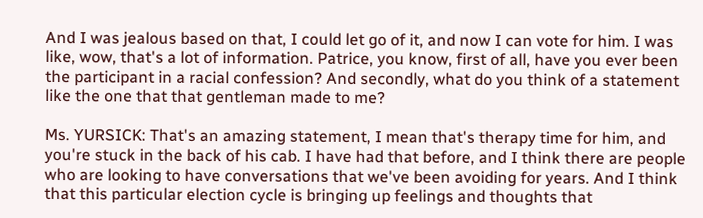And I was jealous based on that, I could let go of it, and now I can vote for him. I was like, wow, that's a lot of information. Patrice, you know, first of all, have you ever been the participant in a racial confession? And secondly, what do you think of a statement like the one that that gentleman made to me?

Ms. YURSICK: That's an amazing statement, I mean that's therapy time for him, and you're stuck in the back of his cab. I have had that before, and I think there are people who are looking to have conversations that we've been avoiding for years. And I think that this particular election cycle is bringing up feelings and thoughts that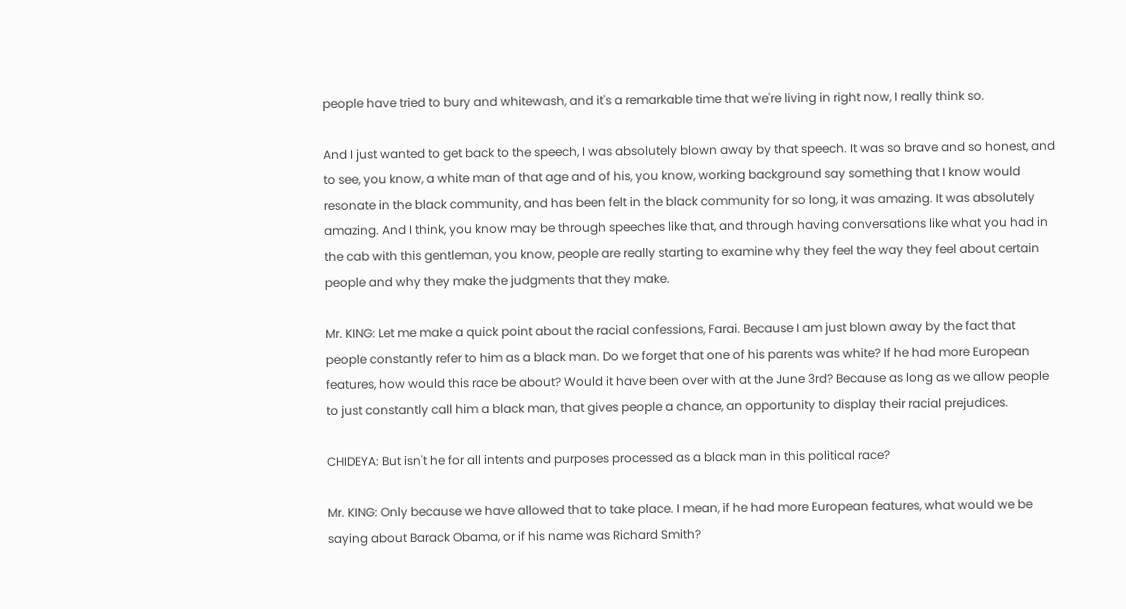people have tried to bury and whitewash, and it's a remarkable time that we're living in right now, I really think so.

And I just wanted to get back to the speech, I was absolutely blown away by that speech. It was so brave and so honest, and to see, you know, a white man of that age and of his, you know, working background say something that I know would resonate in the black community, and has been felt in the black community for so long, it was amazing. It was absolutely amazing. And I think, you know may be through speeches like that, and through having conversations like what you had in the cab with this gentleman, you know, people are really starting to examine why they feel the way they feel about certain people and why they make the judgments that they make.

Mr. KING: Let me make a quick point about the racial confessions, Farai. Because I am just blown away by the fact that people constantly refer to him as a black man. Do we forget that one of his parents was white? If he had more European features, how would this race be about? Would it have been over with at the June 3rd? Because as long as we allow people to just constantly call him a black man, that gives people a chance, an opportunity to display their racial prejudices.

CHIDEYA: But isn't he for all intents and purposes processed as a black man in this political race?

Mr. KING: Only because we have allowed that to take place. I mean, if he had more European features, what would we be saying about Barack Obama, or if his name was Richard Smith?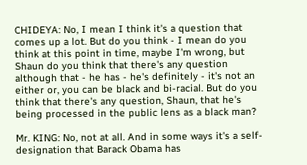CHIDEYA: No, I mean I think it's a question that comes up a lot. But do you think - I mean do you think at this point in time, maybe I'm wrong, but Shaun do you think that there's any question although that - he has - he's definitely - it's not an either or, you can be black and bi-racial. But do you think that there's any question, Shaun, that he's being processed in the public lens as a black man?

Mr. KING: No, not at all. And in some ways it's a self-designation that Barack Obama has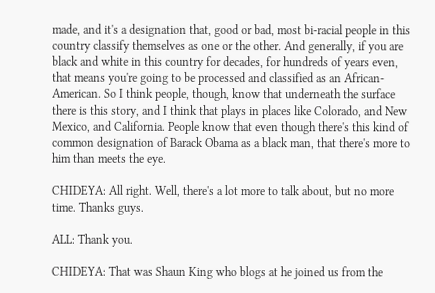made, and it's a designation that, good or bad, most bi-racial people in this country classify themselves as one or the other. And generally, if you are black and white in this country for decades, for hundreds of years even, that means you're going to be processed and classified as an African-American. So I think people, though, know that underneath the surface there is this story, and I think that plays in places like Colorado, and New Mexico, and California. People know that even though there's this kind of common designation of Barack Obama as a black man, that there's more to him than meets the eye.

CHIDEYA: All right. Well, there's a lot more to talk about, but no more time. Thanks guys.

ALL: Thank you.

CHIDEYA: That was Shaun King who blogs at he joined us from the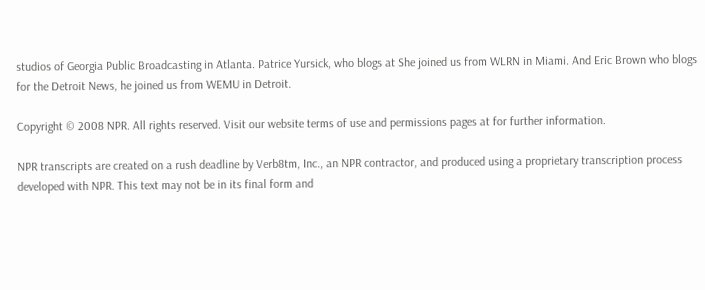studios of Georgia Public Broadcasting in Atlanta. Patrice Yursick, who blogs at She joined us from WLRN in Miami. And Eric Brown who blogs for the Detroit News, he joined us from WEMU in Detroit.

Copyright © 2008 NPR. All rights reserved. Visit our website terms of use and permissions pages at for further information.

NPR transcripts are created on a rush deadline by Verb8tm, Inc., an NPR contractor, and produced using a proprietary transcription process developed with NPR. This text may not be in its final form and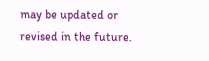may be updated or revised in the future.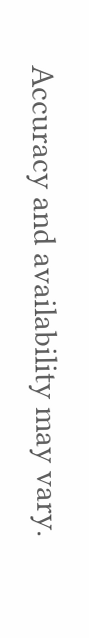Accuracy and availability may vary.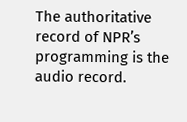The authoritative record of NPR’s programming is the audio record.